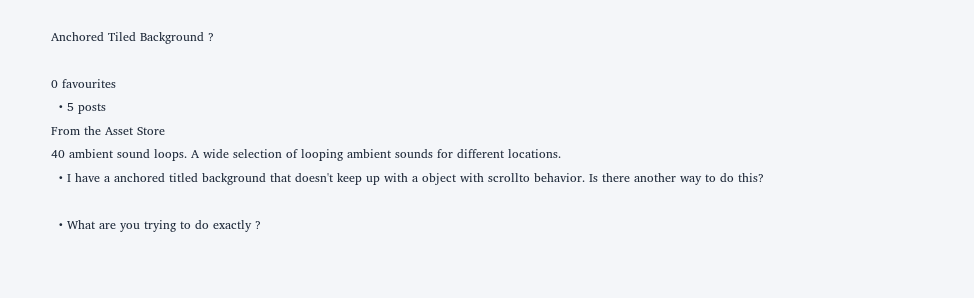Anchored Tiled Background ?

0 favourites
  • 5 posts
From the Asset Store
40 ambient sound loops. A wide selection of looping ambient sounds for different locations.
  • I have a anchored titled background that doesn't keep up with a object with scrollto behavior. Is there another way to do this?

  • What are you trying to do exactly ?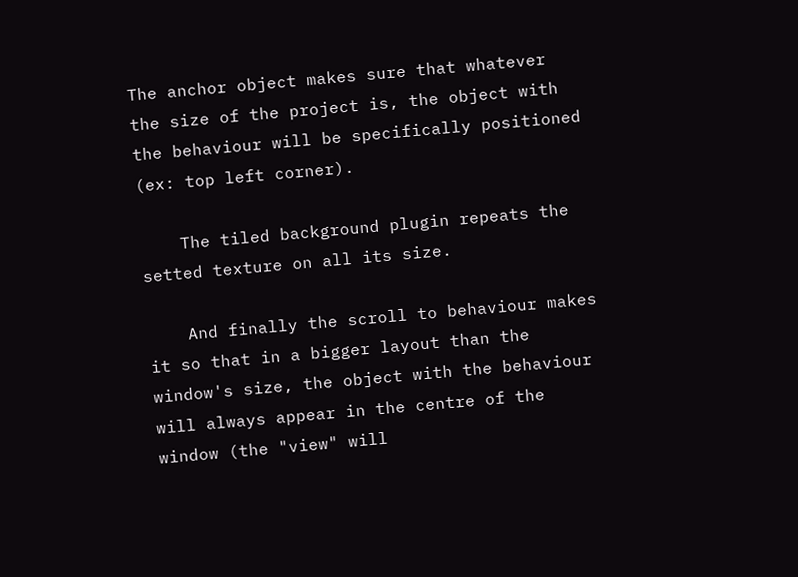The anchor object makes sure that whatever the size of the project is, the object with the behaviour will be specifically positioned (ex: top left corner).

    The tiled background plugin repeats the setted texture on all its size.

    And finally the scroll to behaviour makes it so that in a bigger layout than the window's size, the object with the behaviour will always appear in the centre of the window (the "view" will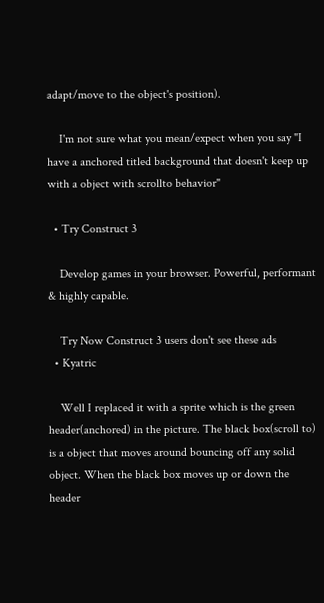adapt/move to the object's position).

    I'm not sure what you mean/expect when you say "I have a anchored titled background that doesn't keep up with a object with scrollto behavior"

  • Try Construct 3

    Develop games in your browser. Powerful, performant & highly capable.

    Try Now Construct 3 users don't see these ads
  • Kyatric

    Well I replaced it with a sprite which is the green header(anchored) in the picture. The black box(scroll to) is a object that moves around bouncing off any solid object. When the black box moves up or down the header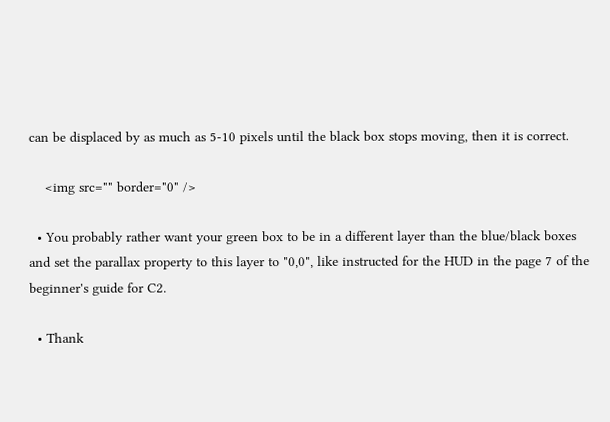can be displaced by as much as 5-10 pixels until the black box stops moving, then it is correct.

    <img src="" border="0" />

  • You probably rather want your green box to be in a different layer than the blue/black boxes and set the parallax property to this layer to "0,0", like instructed for the HUD in the page 7 of the beginner's guide for C2.

  • Thank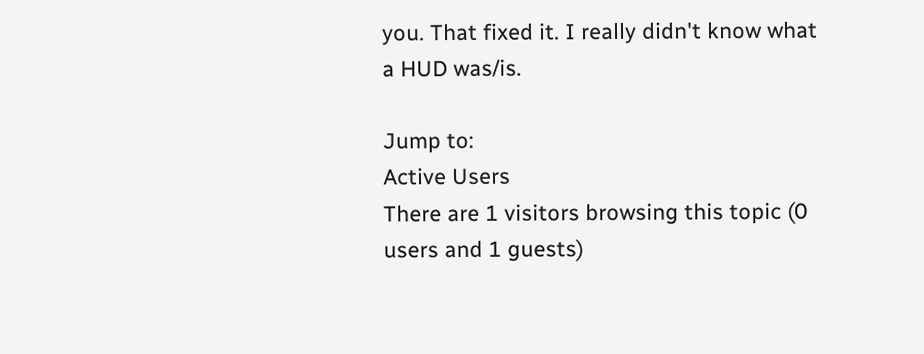you. That fixed it. I really didn't know what a HUD was/is.

Jump to:
Active Users
There are 1 visitors browsing this topic (0 users and 1 guests)